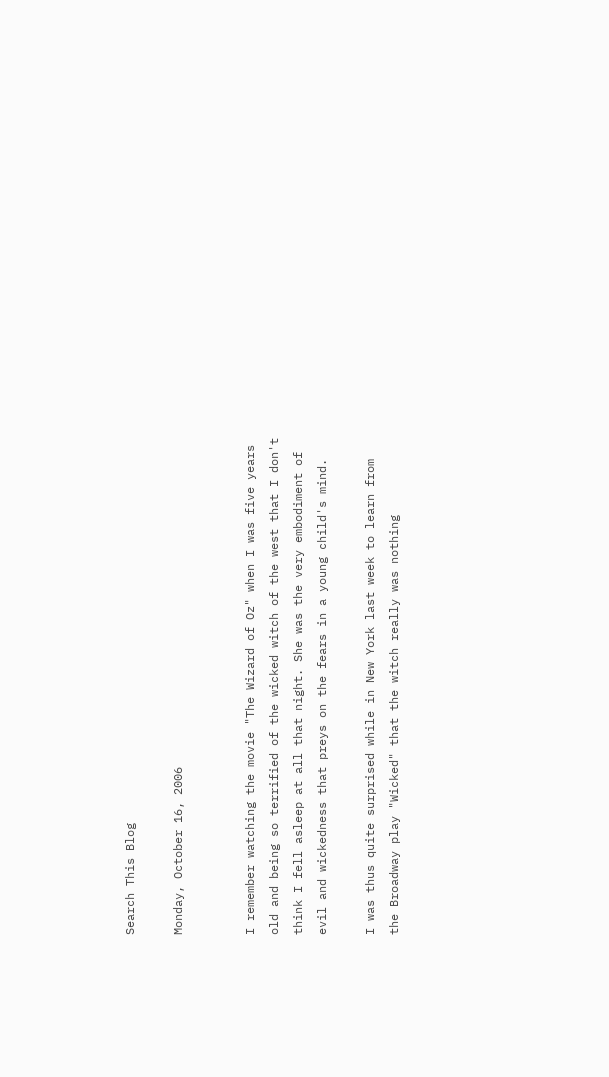Search This Blog

Monday, October 16, 2006


I remember watching the movie "The Wizard of Oz" when I was five years old and being so terrified of the wicked witch of the west that I don't think I fell asleep at all that night. She was the very embodiment of evil and wickedness that preys on the fears in a young child's mind.

I was thus quite surprised while in New York last week to learn from the Broadway play "Wicked" that the witch really was nothing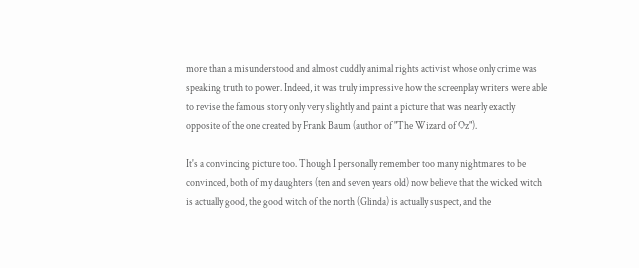more than a misunderstood and almost cuddly animal rights activist whose only crime was speaking truth to power. Indeed, it was truly impressive how the screenplay writers were able to revise the famous story only very slightly and paint a picture that was nearly exactly opposite of the one created by Frank Baum (author of "The Wizard of Oz").

It's a convincing picture too. Though I personally remember too many nightmares to be convinced, both of my daughters (ten and seven years old) now believe that the wicked witch is actually good, the good witch of the north (Glinda) is actually suspect, and the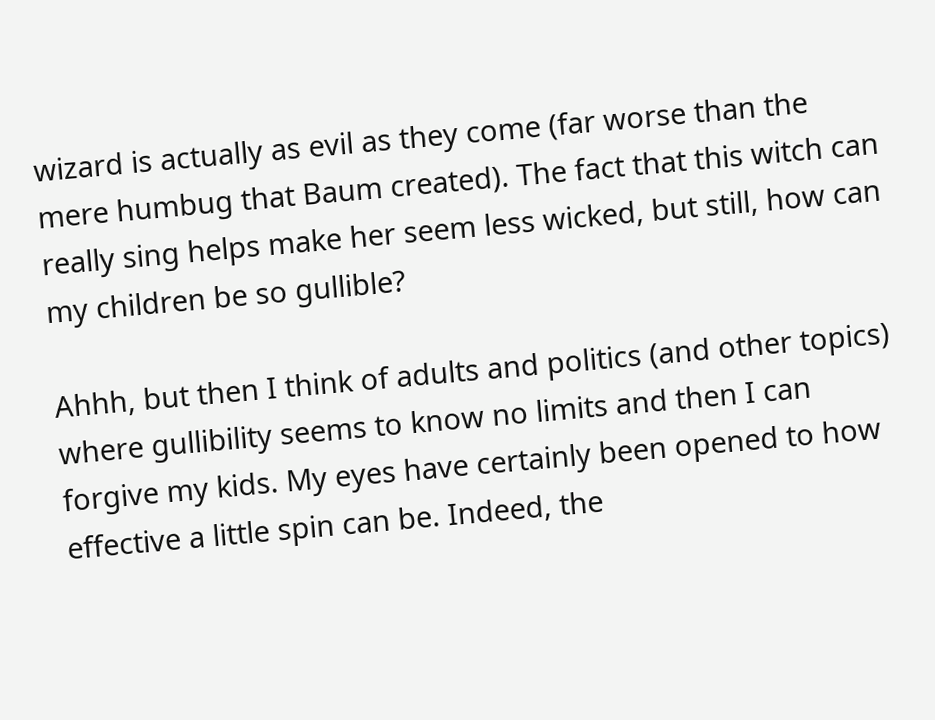wizard is actually as evil as they come (far worse than the mere humbug that Baum created). The fact that this witch can really sing helps make her seem less wicked, but still, how can my children be so gullible?

Ahhh, but then I think of adults and politics (and other topics) where gullibility seems to know no limits and then I can forgive my kids. My eyes have certainly been opened to how effective a little spin can be. Indeed, the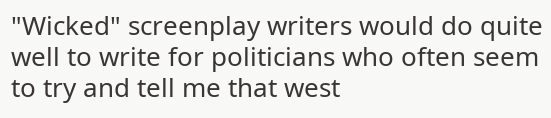"Wicked" screenplay writers would do quite well to write for politicians who often seem to try and tell me that west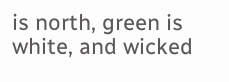is north, green is white, and wicked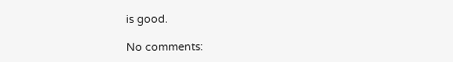is good.

No comments: